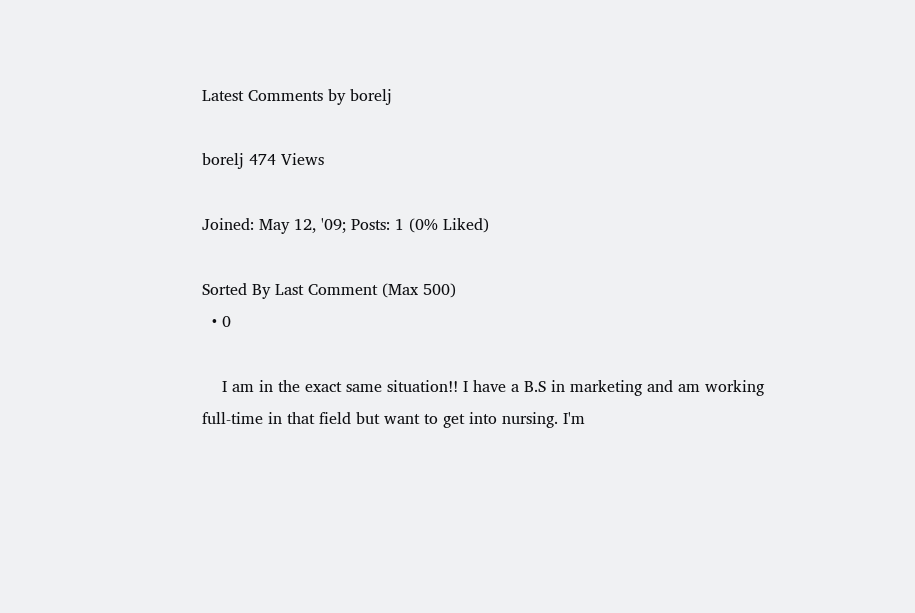Latest Comments by borelj

borelj 474 Views

Joined: May 12, '09; Posts: 1 (0% Liked)

Sorted By Last Comment (Max 500)
  • 0

    I am in the exact same situation!! I have a B.S in marketing and am working full-time in that field but want to get into nursing. I'm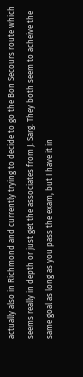actually also in Richmond and currently trying to decide to go the Bon Secours route which seems really in depth or just get the associates from J. Sarg. They both seem to acheive the same goal as long as you pass the exam, but I have it in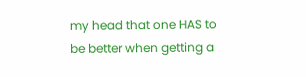my head that one HAS to be better when getting a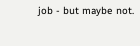job - but maybe not.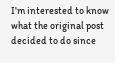I'm interested to know what the original post decided to do since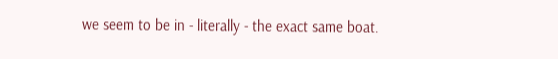we seem to be in - literally - the exact same boat.